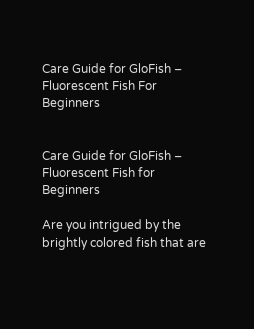Care Guide for GloFish – Fluorescent Fish For Beginners


Care Guide for GloFish – Fluorescent Fish for Beginners

Are you intrigued by the brightly colored fish that are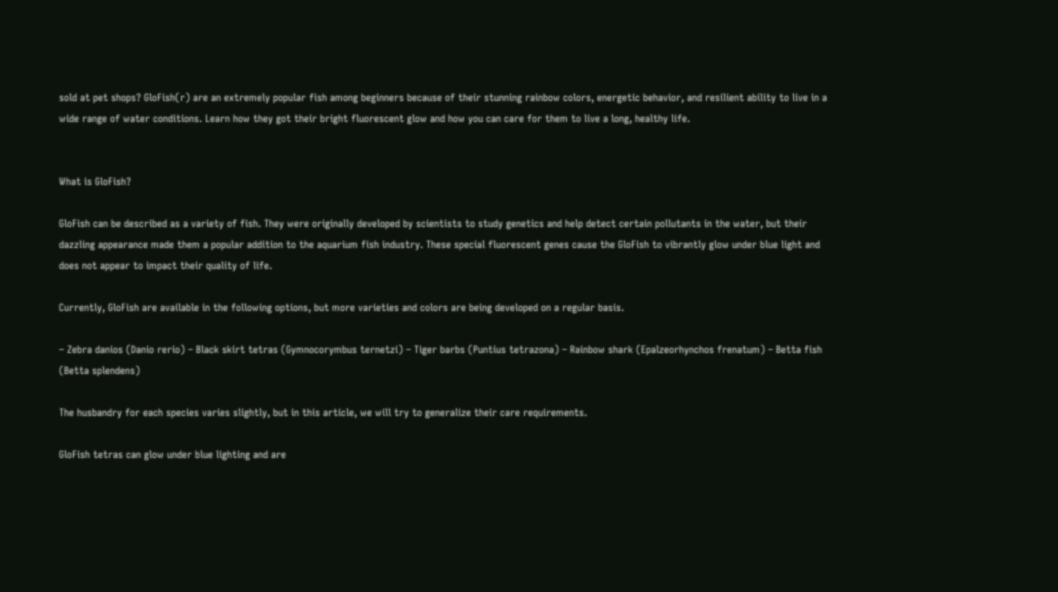sold at pet shops? GloFish(r) are an extremely popular fish among beginners because of their stunning rainbow colors, energetic behavior, and resilient ability to live in a wide range of water conditions. Learn how they got their bright fluorescent glow and how you can care for them to live a long, healthy life.


What is GloFish?

GloFish can be described as a variety of fish. They were originally developed by scientists to study genetics and help detect certain pollutants in the water, but their dazzling appearance made them a popular addition to the aquarium fish industry. These special fluorescent genes cause the GloFish to vibrantly glow under blue light and does not appear to impact their quality of life.

Currently, GloFish are available in the following options, but more varieties and colors are being developed on a regular basis.

– Zebra danios (Danio rerio) – Black skirt tetras (Gymnocorymbus ternetzi) – Tiger barbs (Puntius tetrazona) – Rainbow shark (Epalzeorhynchos frenatum) – Betta fish (Betta splendens)

The husbandry for each species varies slightly, but in this article, we will try to generalize their care requirements.

GloFish tetras can glow under blue lighting and are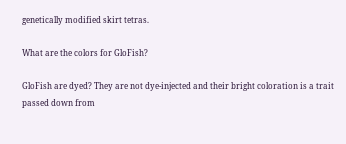genetically modified skirt tetras.

What are the colors for GloFish?

GloFish are dyed? They are not dye-injected and their bright coloration is a trait passed down from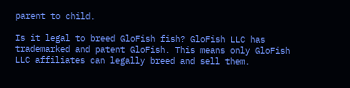parent to child.

Is it legal to breed GloFish fish? GloFish LLC has trademarked and patent GloFish. This means only GloFish LLC affiliates can legally breed and sell them.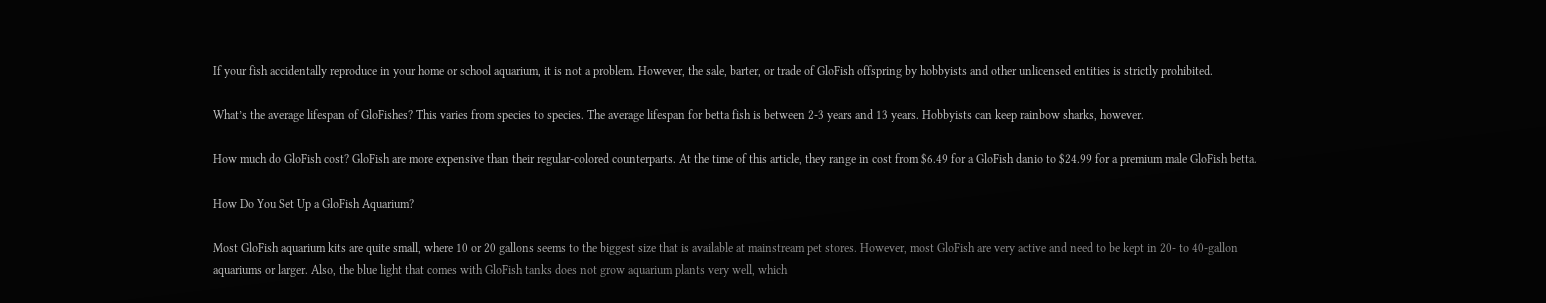If your fish accidentally reproduce in your home or school aquarium, it is not a problem. However, the sale, barter, or trade of GloFish offspring by hobbyists and other unlicensed entities is strictly prohibited.

What’s the average lifespan of GloFishes? This varies from species to species. The average lifespan for betta fish is between 2-3 years and 13 years. Hobbyists can keep rainbow sharks, however.

How much do GloFish cost? GloFish are more expensive than their regular-colored counterparts. At the time of this article, they range in cost from $6.49 for a GloFish danio to $24.99 for a premium male GloFish betta.

How Do You Set Up a GloFish Aquarium?

Most GloFish aquarium kits are quite small, where 10 or 20 gallons seems to the biggest size that is available at mainstream pet stores. However, most GloFish are very active and need to be kept in 20- to 40-gallon aquariums or larger. Also, the blue light that comes with GloFish tanks does not grow aquarium plants very well, which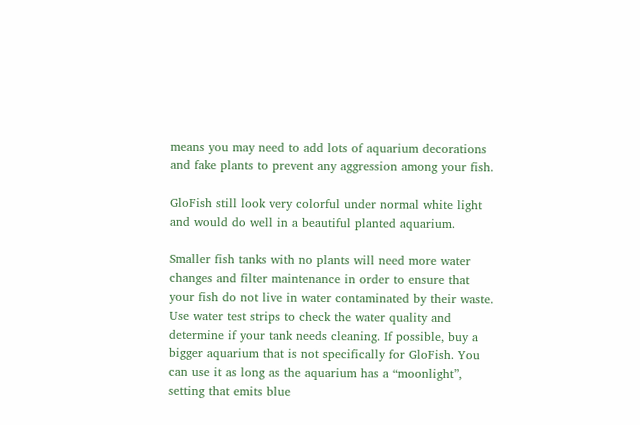means you may need to add lots of aquarium decorations and fake plants to prevent any aggression among your fish.

GloFish still look very colorful under normal white light and would do well in a beautiful planted aquarium.

Smaller fish tanks with no plants will need more water changes and filter maintenance in order to ensure that your fish do not live in water contaminated by their waste. Use water test strips to check the water quality and determine if your tank needs cleaning. If possible, buy a bigger aquarium that is not specifically for GloFish. You can use it as long as the aquarium has a “moonlight”, setting that emits blue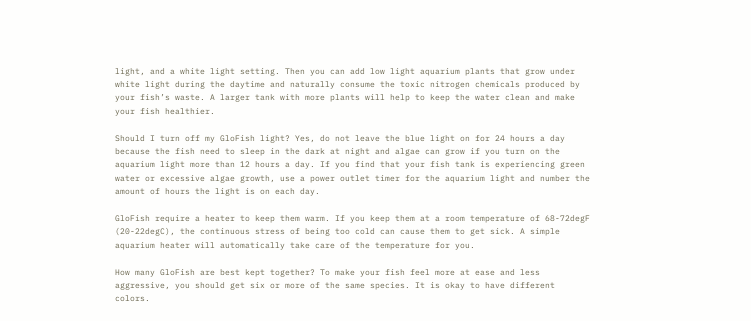light, and a white light setting. Then you can add low light aquarium plants that grow under white light during the daytime and naturally consume the toxic nitrogen chemicals produced by your fish’s waste. A larger tank with more plants will help to keep the water clean and make your fish healthier.

Should I turn off my GloFish light? Yes, do not leave the blue light on for 24 hours a day because the fish need to sleep in the dark at night and algae can grow if you turn on the aquarium light more than 12 hours a day. If you find that your fish tank is experiencing green water or excessive algae growth, use a power outlet timer for the aquarium light and number the amount of hours the light is on each day.

GloFish require a heater to keep them warm. If you keep them at a room temperature of 68-72degF (20-22degC), the continuous stress of being too cold can cause them to get sick. A simple aquarium heater will automatically take care of the temperature for you.

How many GloFish are best kept together? To make your fish feel more at ease and less aggressive, you should get six or more of the same species. It is okay to have different colors.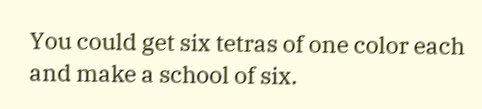You could get six tetras of one color each and make a school of six.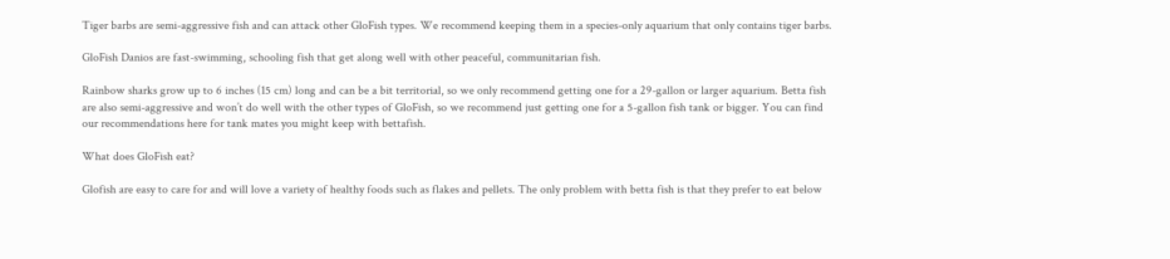Tiger barbs are semi-aggressive fish and can attack other GloFish types. We recommend keeping them in a species-only aquarium that only contains tiger barbs.

GloFish Danios are fast-swimming, schooling fish that get along well with other peaceful, communitarian fish.

Rainbow sharks grow up to 6 inches (15 cm) long and can be a bit territorial, so we only recommend getting one for a 29-gallon or larger aquarium. Betta fish are also semi-aggressive and won’t do well with the other types of GloFish, so we recommend just getting one for a 5-gallon fish tank or bigger. You can find our recommendations here for tank mates you might keep with bettafish.

What does GloFish eat?

Glofish are easy to care for and will love a variety of healthy foods such as flakes and pellets. The only problem with betta fish is that they prefer to eat below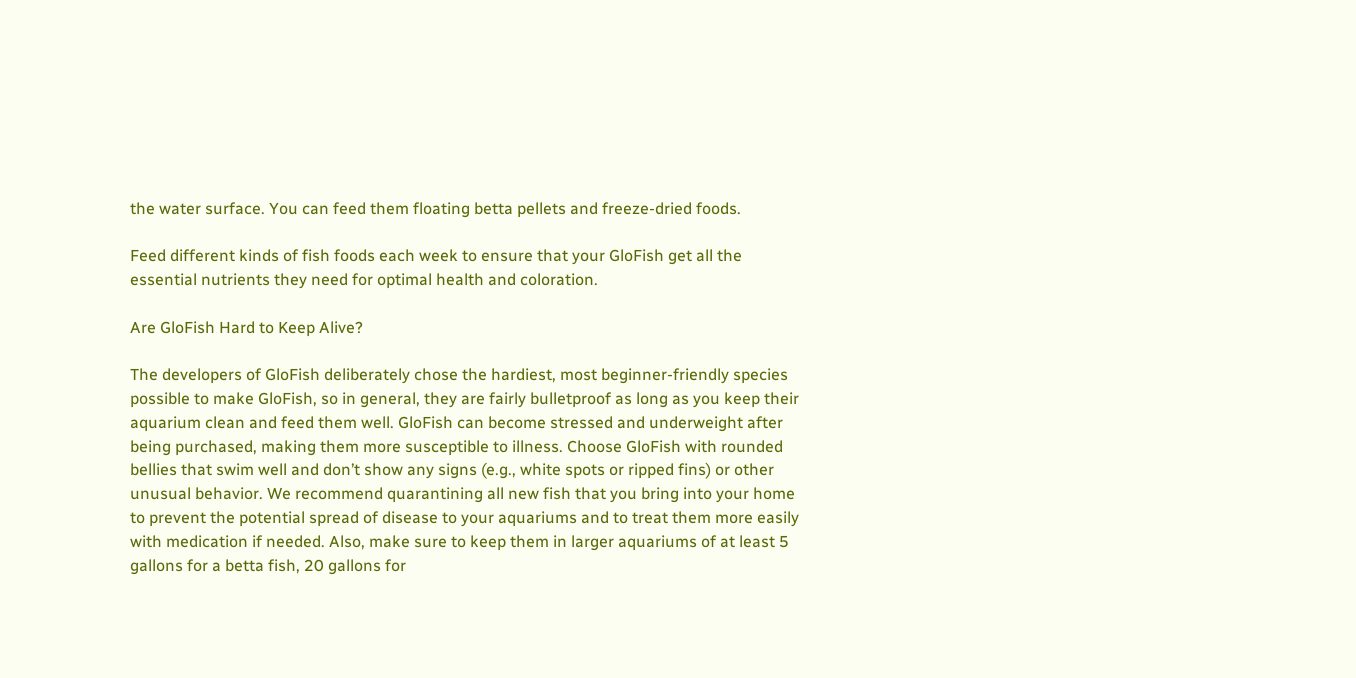the water surface. You can feed them floating betta pellets and freeze-dried foods.

Feed different kinds of fish foods each week to ensure that your GloFish get all the essential nutrients they need for optimal health and coloration.

Are GloFish Hard to Keep Alive?

The developers of GloFish deliberately chose the hardiest, most beginner-friendly species possible to make GloFish, so in general, they are fairly bulletproof as long as you keep their aquarium clean and feed them well. GloFish can become stressed and underweight after being purchased, making them more susceptible to illness. Choose GloFish with rounded bellies that swim well and don’t show any signs (e.g., white spots or ripped fins) or other unusual behavior. We recommend quarantining all new fish that you bring into your home to prevent the potential spread of disease to your aquariums and to treat them more easily with medication if needed. Also, make sure to keep them in larger aquariums of at least 5 gallons for a betta fish, 20 gallons for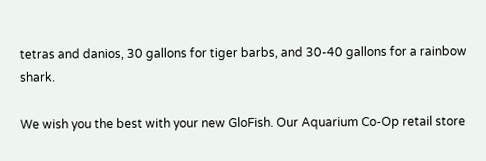tetras and danios, 30 gallons for tiger barbs, and 30-40 gallons for a rainbow shark.

We wish you the best with your new GloFish. Our Aquarium Co-Op retail store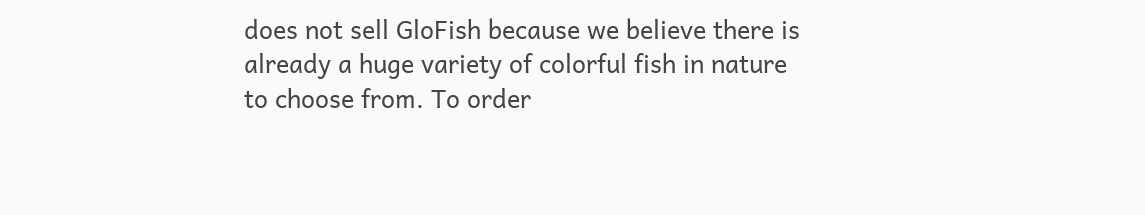does not sell GloFish because we believe there is already a huge variety of colorful fish in nature to choose from. To order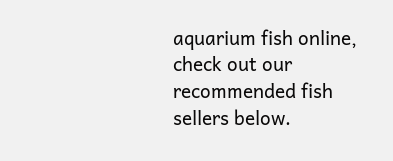aquarium fish online, check out our recommended fish sellers below.